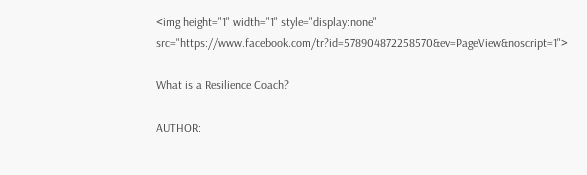<img height="1" width="1" style="display:none" src="https://www.facebook.com/tr?id=578904872258570&ev=PageView&noscript=1">

What is a Resilience Coach?

AUTHOR: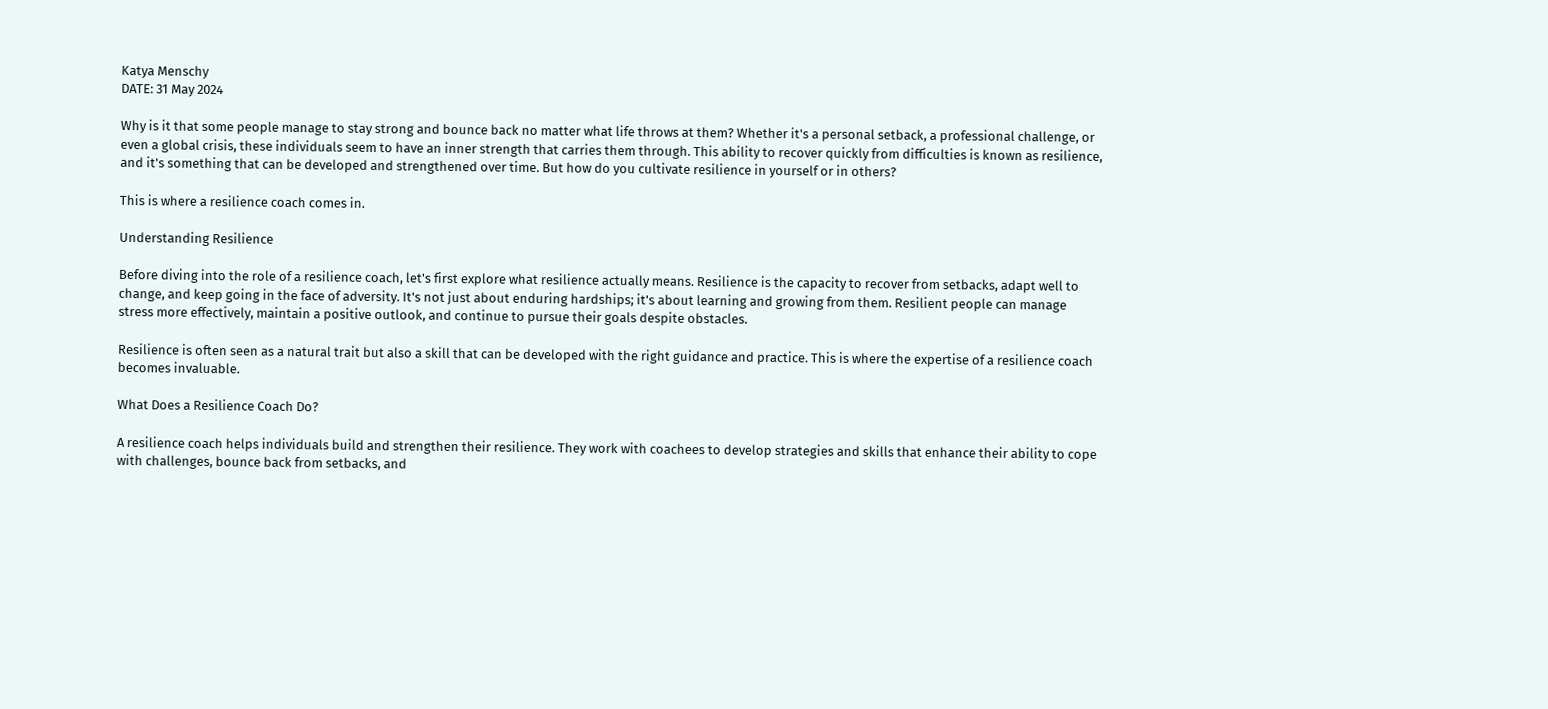Katya Menschy
DATE: 31 May 2024

Why is it that some people manage to stay strong and bounce back no matter what life throws at them? Whether it's a personal setback, a professional challenge, or even a global crisis, these individuals seem to have an inner strength that carries them through. This ability to recover quickly from difficulties is known as resilience, and it's something that can be developed and strengthened over time. But how do you cultivate resilience in yourself or in others?

This is where a resilience coach comes in.

Understanding Resilience

Before diving into the role of a resilience coach, let's first explore what resilience actually means. Resilience is the capacity to recover from setbacks, adapt well to change, and keep going in the face of adversity. It's not just about enduring hardships; it's about learning and growing from them. Resilient people can manage stress more effectively, maintain a positive outlook, and continue to pursue their goals despite obstacles.

Resilience is often seen as a natural trait but also a skill that can be developed with the right guidance and practice. This is where the expertise of a resilience coach becomes invaluable.

What Does a Resilience Coach Do?

A resilience coach helps individuals build and strengthen their resilience. They work with coachees to develop strategies and skills that enhance their ability to cope with challenges, bounce back from setbacks, and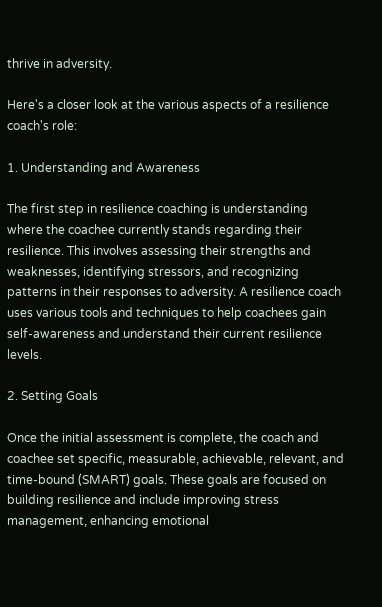thrive in adversity.

Here's a closer look at the various aspects of a resilience coach's role:

1. Understanding and Awareness

The first step in resilience coaching is understanding where the coachee currently stands regarding their resilience. This involves assessing their strengths and weaknesses, identifying stressors, and recognizing patterns in their responses to adversity. A resilience coach uses various tools and techniques to help coachees gain  self-awareness and understand their current resilience levels.

2. Setting Goals

Once the initial assessment is complete, the coach and coachee set specific, measurable, achievable, relevant, and time-bound (SMART) goals. These goals are focused on building resilience and include improving stress management, enhancing emotional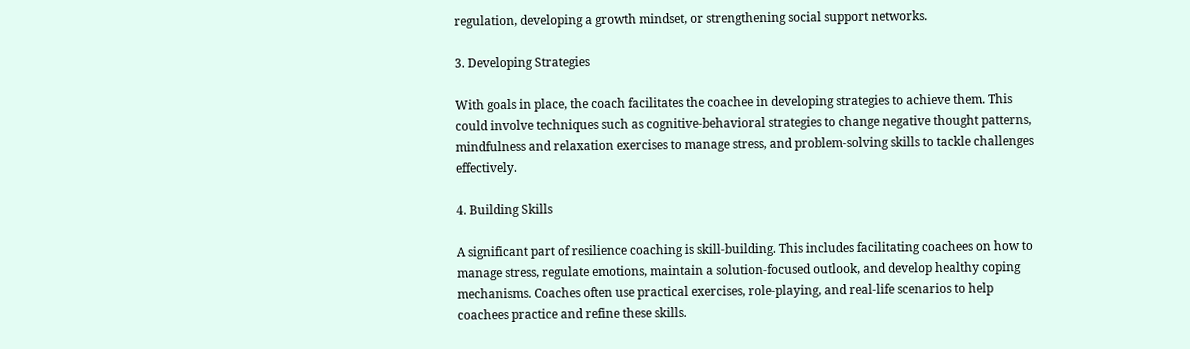regulation, developing a growth mindset, or strengthening social support networks.

3. Developing Strategies

With goals in place, the coach facilitates the coachee in developing strategies to achieve them. This could involve techniques such as cognitive-behavioral strategies to change negative thought patterns, mindfulness and relaxation exercises to manage stress, and problem-solving skills to tackle challenges effectively.

4. Building Skills

A significant part of resilience coaching is skill-building. This includes facilitating coachees on how to manage stress, regulate emotions, maintain a solution-focused outlook, and develop healthy coping mechanisms. Coaches often use practical exercises, role-playing, and real-life scenarios to help coachees practice and refine these skills.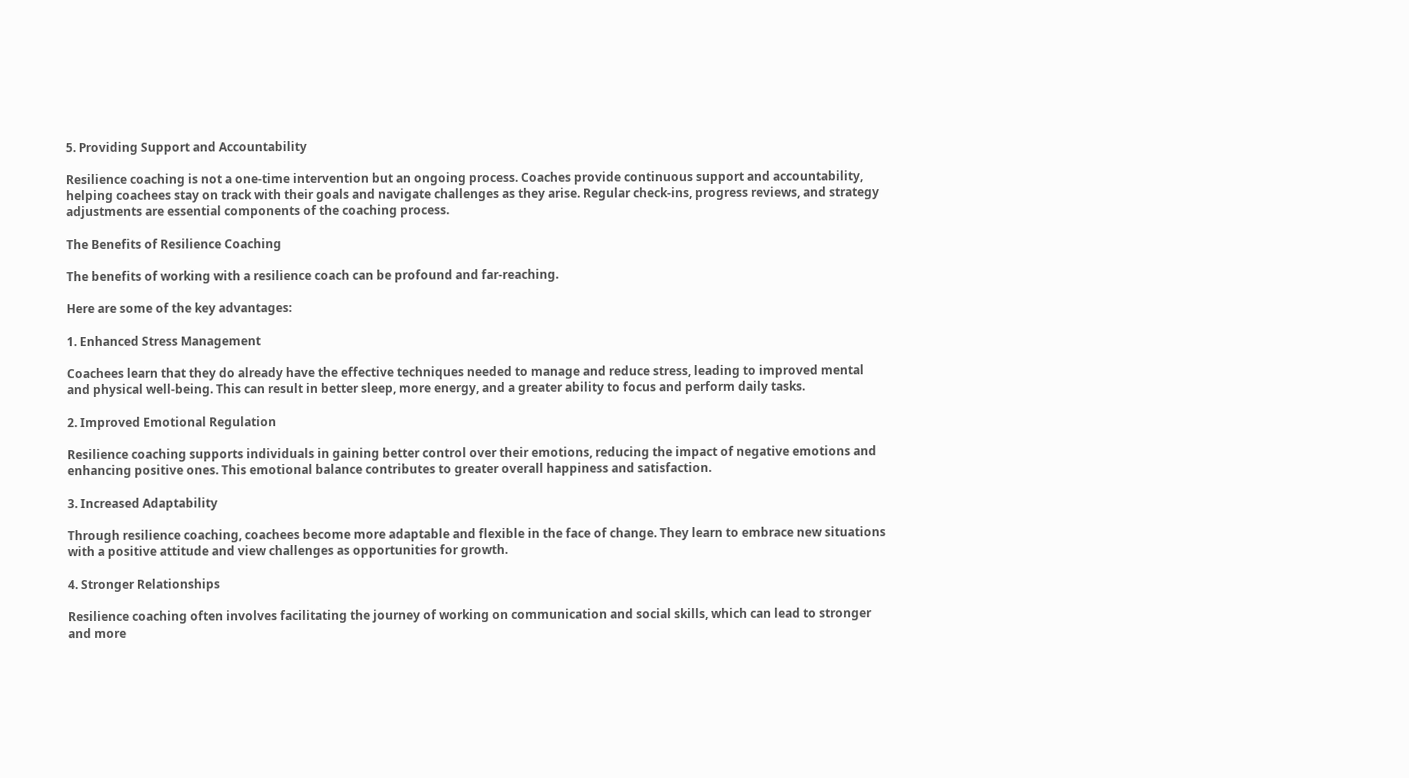5. Providing Support and Accountability

Resilience coaching is not a one-time intervention but an ongoing process. Coaches provide continuous support and accountability, helping coachees stay on track with their goals and navigate challenges as they arise. Regular check-ins, progress reviews, and strategy adjustments are essential components of the coaching process.

The Benefits of Resilience Coaching

The benefits of working with a resilience coach can be profound and far-reaching.

Here are some of the key advantages:

1. Enhanced Stress Management

Coachees learn that they do already have the effective techniques needed to manage and reduce stress, leading to improved mental and physical well-being. This can result in better sleep, more energy, and a greater ability to focus and perform daily tasks.

2. Improved Emotional Regulation

Resilience coaching supports individuals in gaining better control over their emotions, reducing the impact of negative emotions and enhancing positive ones. This emotional balance contributes to greater overall happiness and satisfaction.

3. Increased Adaptability

Through resilience coaching, coachees become more adaptable and flexible in the face of change. They learn to embrace new situations with a positive attitude and view challenges as opportunities for growth.

4. Stronger Relationships

Resilience coaching often involves facilitating the journey of working on communication and social skills, which can lead to stronger and more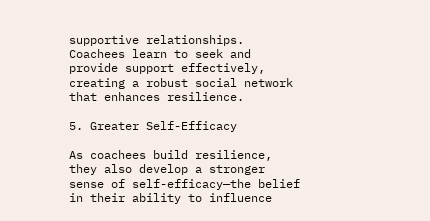supportive relationships. Coachees learn to seek and provide support effectively, creating a robust social network that enhances resilience.

5. Greater Self-Efficacy

As coachees build resilience, they also develop a stronger sense of self-efficacy—the belief in their ability to influence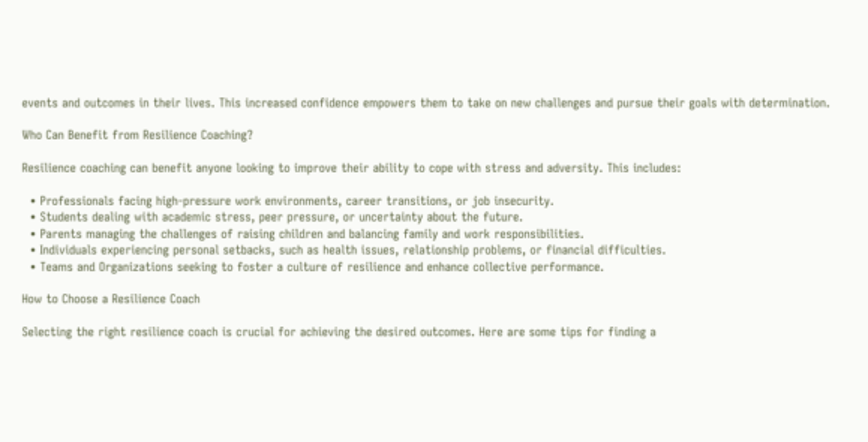events and outcomes in their lives. This increased confidence empowers them to take on new challenges and pursue their goals with determination.

Who Can Benefit from Resilience Coaching?

Resilience coaching can benefit anyone looking to improve their ability to cope with stress and adversity. This includes:

  • Professionals facing high-pressure work environments, career transitions, or job insecurity.
  • Students dealing with academic stress, peer pressure, or uncertainty about the future.
  • Parents managing the challenges of raising children and balancing family and work responsibilities.
  • Individuals experiencing personal setbacks, such as health issues, relationship problems, or financial difficulties.
  • Teams and Organizations seeking to foster a culture of resilience and enhance collective performance.

How to Choose a Resilience Coach

Selecting the right resilience coach is crucial for achieving the desired outcomes. Here are some tips for finding a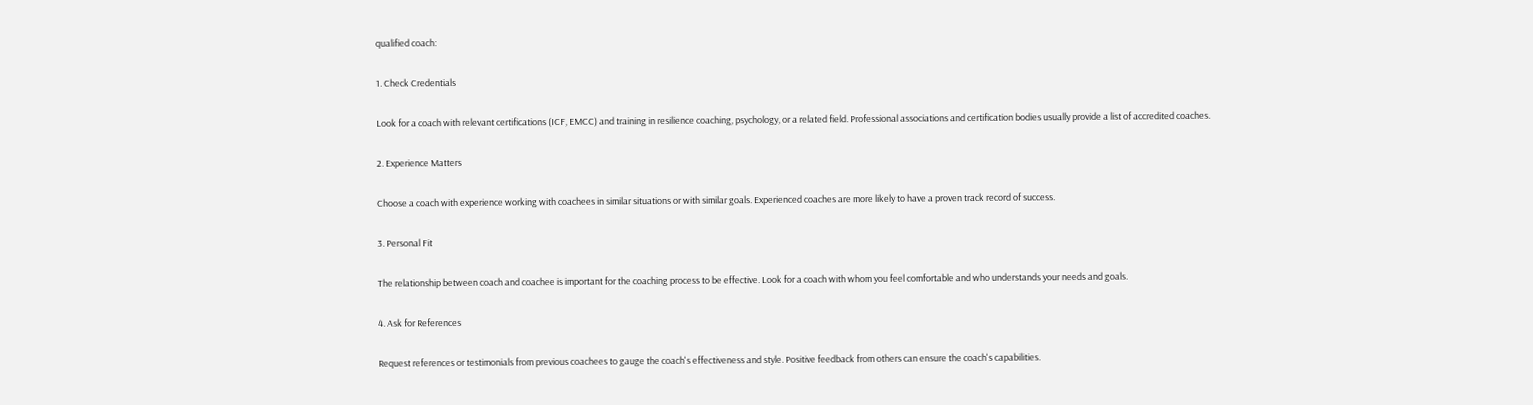qualified coach:

1. Check Credentials

Look for a coach with relevant certifications (ICF, EMCC) and training in resilience coaching, psychology, or a related field. Professional associations and certification bodies usually provide a list of accredited coaches.

2. Experience Matters

Choose a coach with experience working with coachees in similar situations or with similar goals. Experienced coaches are more likely to have a proven track record of success.

3. Personal Fit

The relationship between coach and coachee is important for the coaching process to be effective. Look for a coach with whom you feel comfortable and who understands your needs and goals.

4. Ask for References

Request references or testimonials from previous coachees to gauge the coach's effectiveness and style. Positive feedback from others can ensure the coach's capabilities.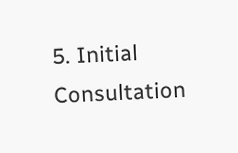5. Initial Consultation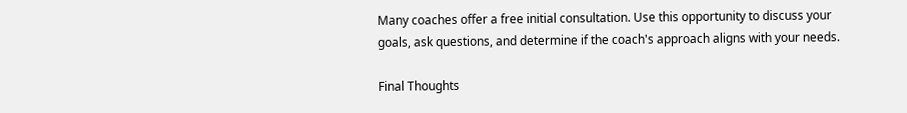Many coaches offer a free initial consultation. Use this opportunity to discuss your goals, ask questions, and determine if the coach's approach aligns with your needs.

Final Thoughts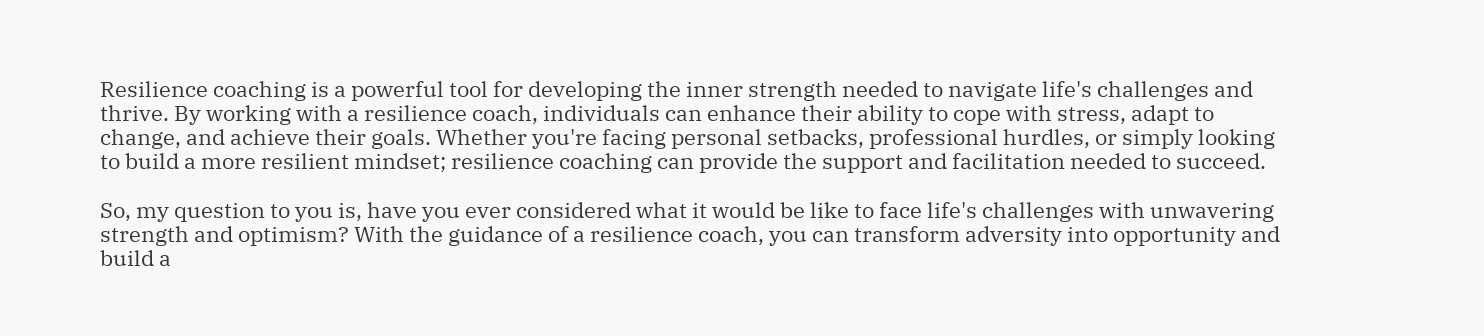Resilience coaching is a powerful tool for developing the inner strength needed to navigate life's challenges and thrive. By working with a resilience coach, individuals can enhance their ability to cope with stress, adapt to change, and achieve their goals. Whether you're facing personal setbacks, professional hurdles, or simply looking to build a more resilient mindset; resilience coaching can provide the support and facilitation needed to succeed.

So, my question to you is, have you ever considered what it would be like to face life's challenges with unwavering strength and optimism? With the guidance of a resilience coach, you can transform adversity into opportunity and build a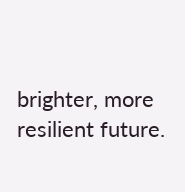brighter, more resilient future.